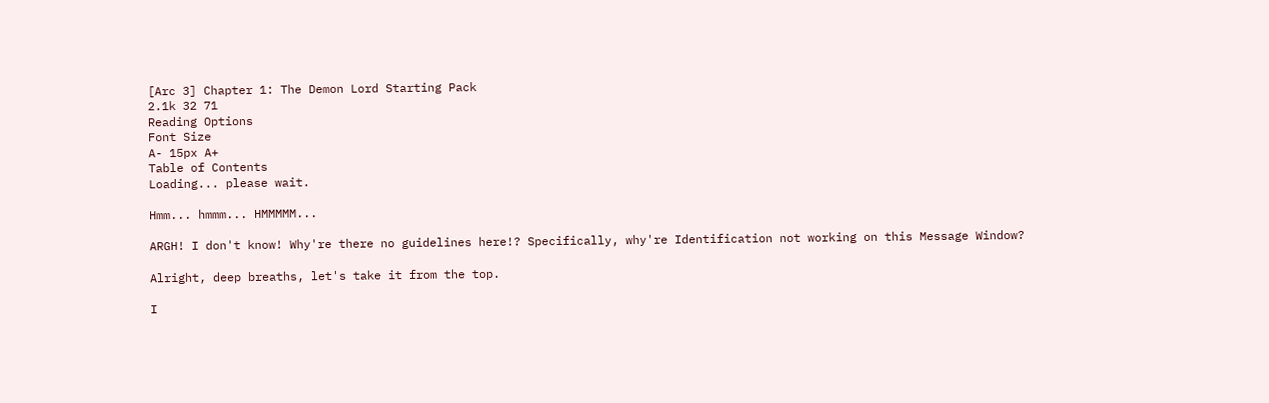[Arc 3] Chapter 1: The Demon Lord Starting Pack
2.1k 32 71
Reading Options
Font Size
A- 15px A+
Table of Contents
Loading... please wait.

Hmm... hmmm... HMMMMM...

ARGH! I don't know! Why're there no guidelines here!? Specifically, why're Identification not working on this Message Window?

Alright, deep breaths, let's take it from the top.

I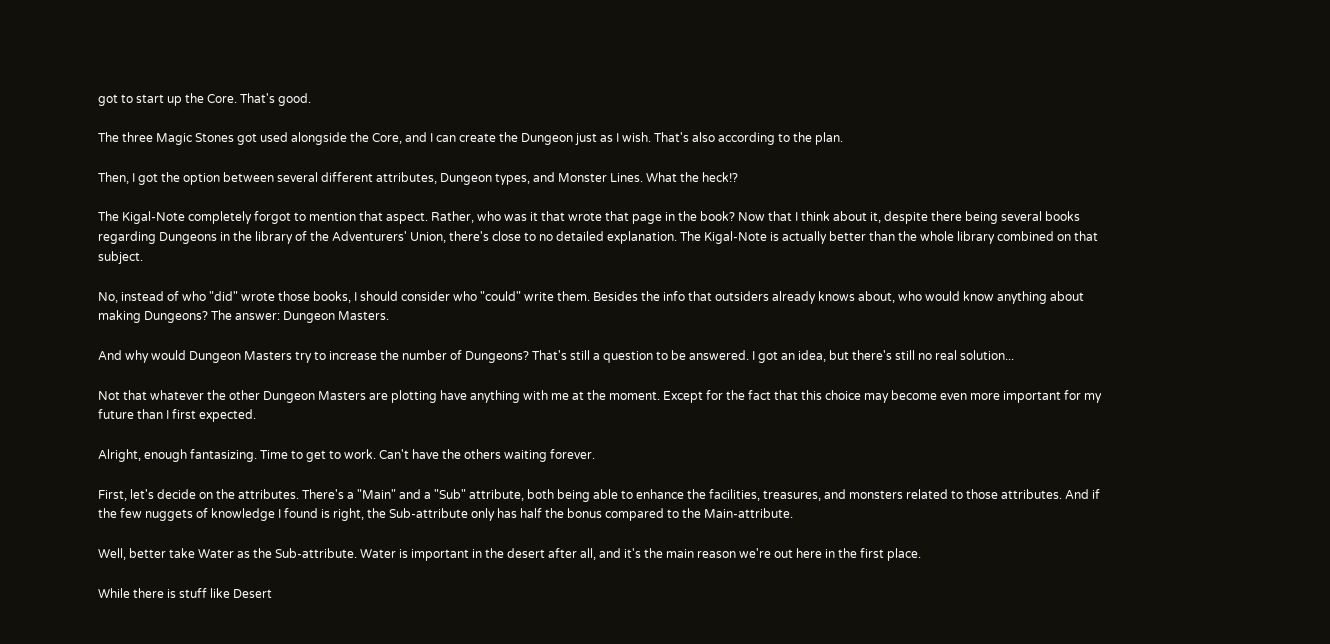got to start up the Core. That's good.

The three Magic Stones got used alongside the Core, and I can create the Dungeon just as I wish. That's also according to the plan.

Then, I got the option between several different attributes, Dungeon types, and Monster Lines. What the heck!?

The Kigal-Note completely forgot to mention that aspect. Rather, who was it that wrote that page in the book? Now that I think about it, despite there being several books regarding Dungeons in the library of the Adventurers' Union, there's close to no detailed explanation. The Kigal-Note is actually better than the whole library combined on that subject.

No, instead of who "did" wrote those books, I should consider who "could" write them. Besides the info that outsiders already knows about, who would know anything about making Dungeons? The answer: Dungeon Masters.

And why would Dungeon Masters try to increase the number of Dungeons? That's still a question to be answered. I got an idea, but there's still no real solution...

Not that whatever the other Dungeon Masters are plotting have anything with me at the moment. Except for the fact that this choice may become even more important for my future than I first expected.

Alright, enough fantasizing. Time to get to work. Can't have the others waiting forever.

First, let's decide on the attributes. There's a "Main" and a "Sub" attribute, both being able to enhance the facilities, treasures, and monsters related to those attributes. And if the few nuggets of knowledge I found is right, the Sub-attribute only has half the bonus compared to the Main-attribute.

Well, better take Water as the Sub-attribute. Water is important in the desert after all, and it's the main reason we're out here in the first place.

While there is stuff like Desert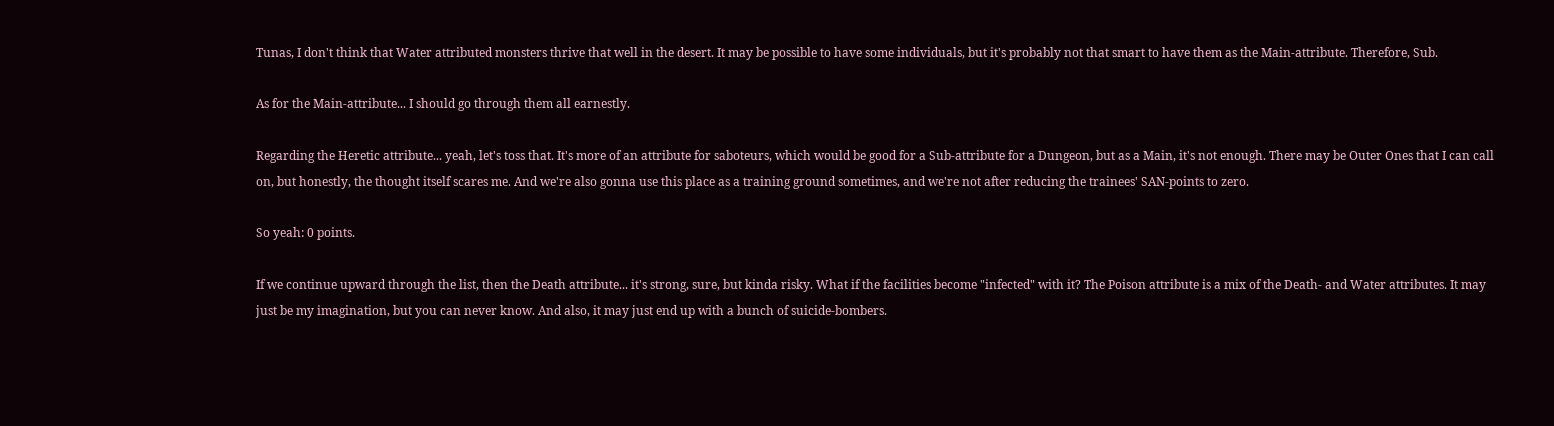Tunas, I don't think that Water attributed monsters thrive that well in the desert. It may be possible to have some individuals, but it's probably not that smart to have them as the Main-attribute. Therefore, Sub.

As for the Main-attribute... I should go through them all earnestly.

Regarding the Heretic attribute... yeah, let's toss that. It's more of an attribute for saboteurs, which would be good for a Sub-attribute for a Dungeon, but as a Main, it's not enough. There may be Outer Ones that I can call on, but honestly, the thought itself scares me. And we're also gonna use this place as a training ground sometimes, and we're not after reducing the trainees' SAN-points to zero.

So yeah: 0 points.

If we continue upward through the list, then the Death attribute... it's strong, sure, but kinda risky. What if the facilities become "infected" with it? The Poison attribute is a mix of the Death- and Water attributes. It may just be my imagination, but you can never know. And also, it may just end up with a bunch of suicide-bombers.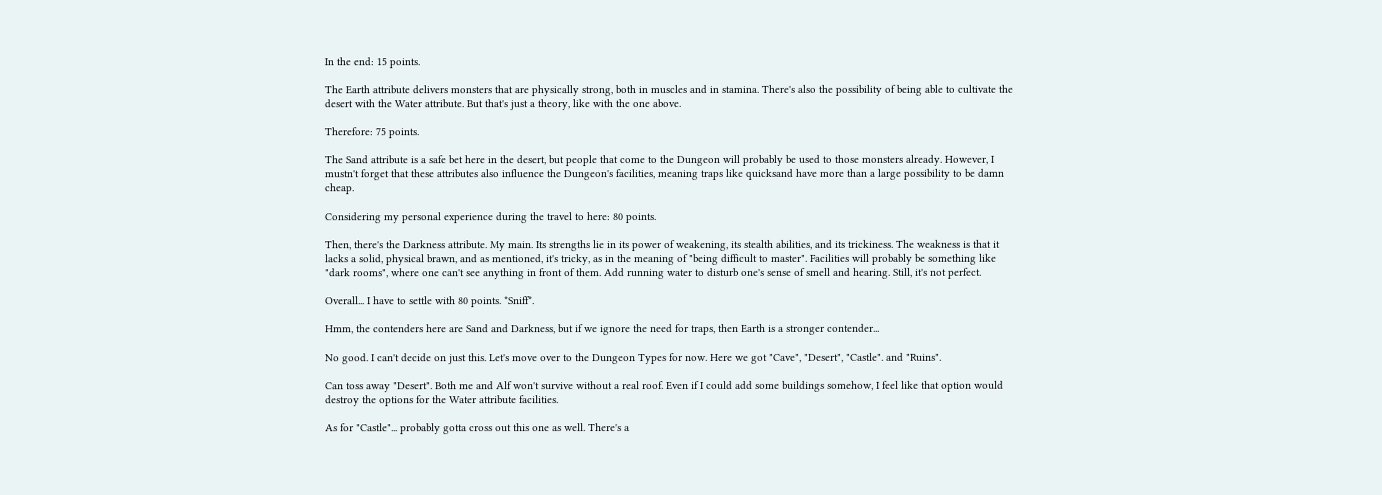In the end: 15 points.

The Earth attribute delivers monsters that are physically strong, both in muscles and in stamina. There's also the possibility of being able to cultivate the desert with the Water attribute. But that's just a theory, like with the one above.

Therefore: 75 points.

The Sand attribute is a safe bet here in the desert, but people that come to the Dungeon will probably be used to those monsters already. However, I mustn't forget that these attributes also influence the Dungeon's facilities, meaning traps like quicksand have more than a large possibility to be damn cheap.

Considering my personal experience during the travel to here: 80 points.

Then, there's the Darkness attribute. My main. Its strengths lie in its power of weakening, its stealth abilities, and its trickiness. The weakness is that it lacks a solid, physical brawn, and as mentioned, it's tricky, as in the meaning of "being difficult to master". Facilities will probably be something like "dark rooms", where one can't see anything in front of them. Add running water to disturb one's sense of smell and hearing. Still, it's not perfect.

Overall... I have to settle with 80 points. *Sniff*.

Hmm, the contenders here are Sand and Darkness, but if we ignore the need for traps, then Earth is a stronger contender...

No good. I can't decide on just this. Let's move over to the Dungeon Types for now. Here we got "Cave", "Desert", "Castle". and "Ruins".

Can toss away "Desert". Both me and Alf won't survive without a real roof. Even if I could add some buildings somehow, I feel like that option would destroy the options for the Water attribute facilities.

As for "Castle"... probably gotta cross out this one as well. There's a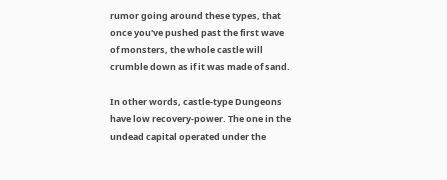rumor going around these types, that once you've pushed past the first wave of monsters, the whole castle will crumble down as if it was made of sand.

In other words, castle-type Dungeons have low recovery-power. The one in the undead capital operated under the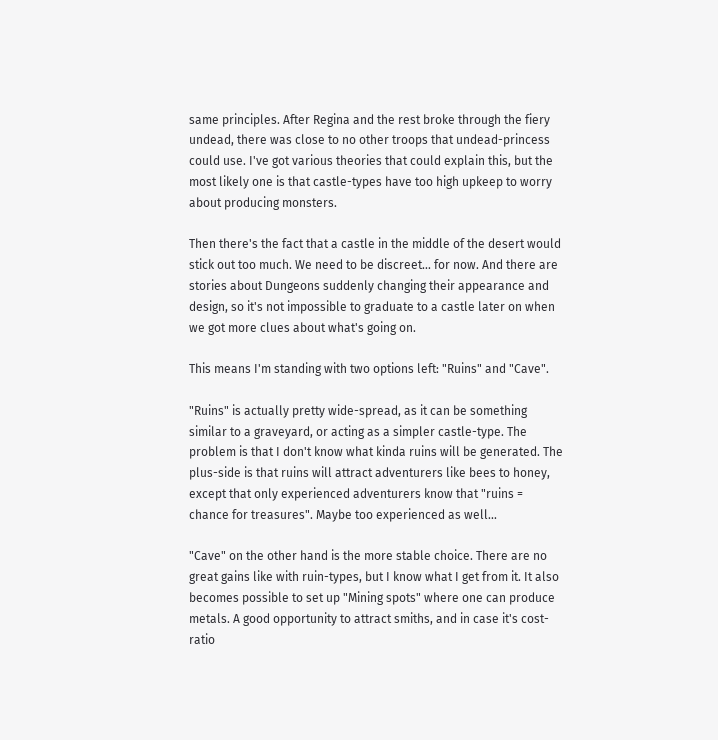same principles. After Regina and the rest broke through the fiery undead, there was close to no other troops that undead-princess could use. I've got various theories that could explain this, but the most likely one is that castle-types have too high upkeep to worry about producing monsters.

Then there's the fact that a castle in the middle of the desert would stick out too much. We need to be discreet... for now. And there are stories about Dungeons suddenly changing their appearance and design, so it's not impossible to graduate to a castle later on when we got more clues about what's going on.

This means I'm standing with two options left: "Ruins" and "Cave".

"Ruins" is actually pretty wide-spread, as it can be something similar to a graveyard, or acting as a simpler castle-type. The problem is that I don't know what kinda ruins will be generated. The plus-side is that ruins will attract adventurers like bees to honey, except that only experienced adventurers know that "ruins = chance for treasures". Maybe too experienced as well...

"Cave" on the other hand is the more stable choice. There are no great gains like with ruin-types, but I know what I get from it. It also becomes possible to set up "Mining spots" where one can produce metals. A good opportunity to attract smiths, and in case it's cost-ratio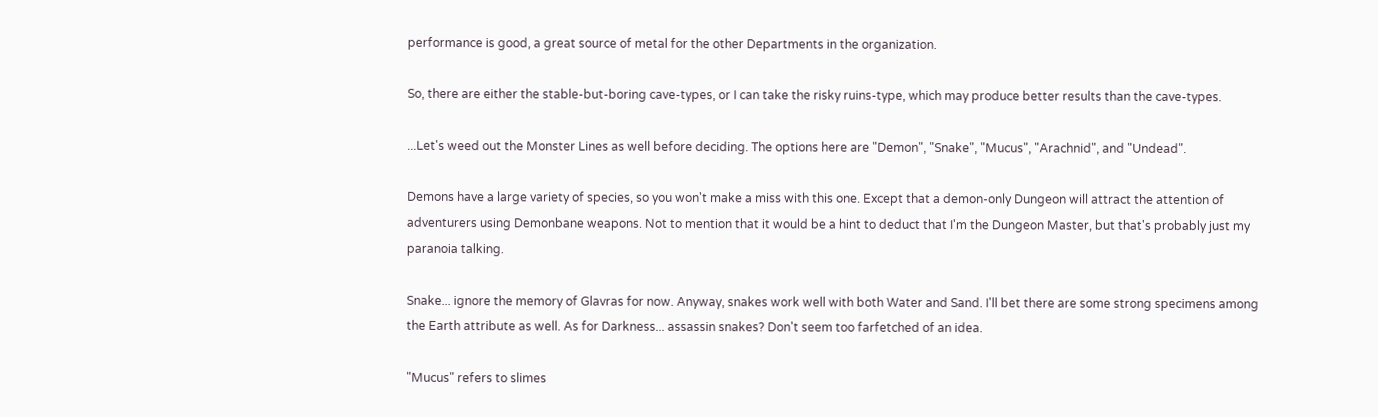performance is good, a great source of metal for the other Departments in the organization.

So, there are either the stable-but-boring cave-types, or I can take the risky ruins-type, which may produce better results than the cave-types.

...Let's weed out the Monster Lines as well before deciding. The options here are "Demon", "Snake", "Mucus", "Arachnid", and "Undead".

Demons have a large variety of species, so you won't make a miss with this one. Except that a demon-only Dungeon will attract the attention of adventurers using Demonbane weapons. Not to mention that it would be a hint to deduct that I'm the Dungeon Master, but that's probably just my paranoia talking.

Snake... ignore the memory of Glavras for now. Anyway, snakes work well with both Water and Sand. I'll bet there are some strong specimens among the Earth attribute as well. As for Darkness... assassin snakes? Don't seem too farfetched of an idea.

"Mucus" refers to slimes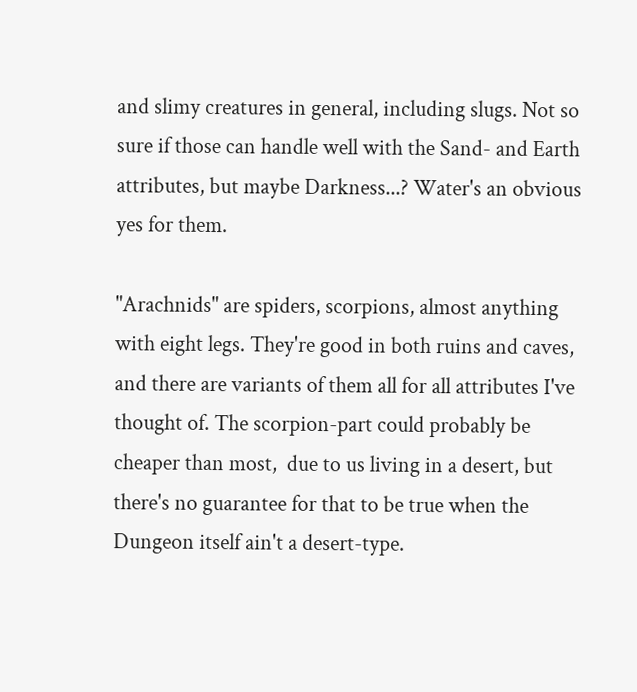and slimy creatures in general, including slugs. Not so sure if those can handle well with the Sand- and Earth attributes, but maybe Darkness...? Water's an obvious yes for them.

"Arachnids" are spiders, scorpions, almost anything with eight legs. They're good in both ruins and caves, and there are variants of them all for all attributes I've thought of. The scorpion-part could probably be cheaper than most,  due to us living in a desert, but there's no guarantee for that to be true when the Dungeon itself ain't a desert-type.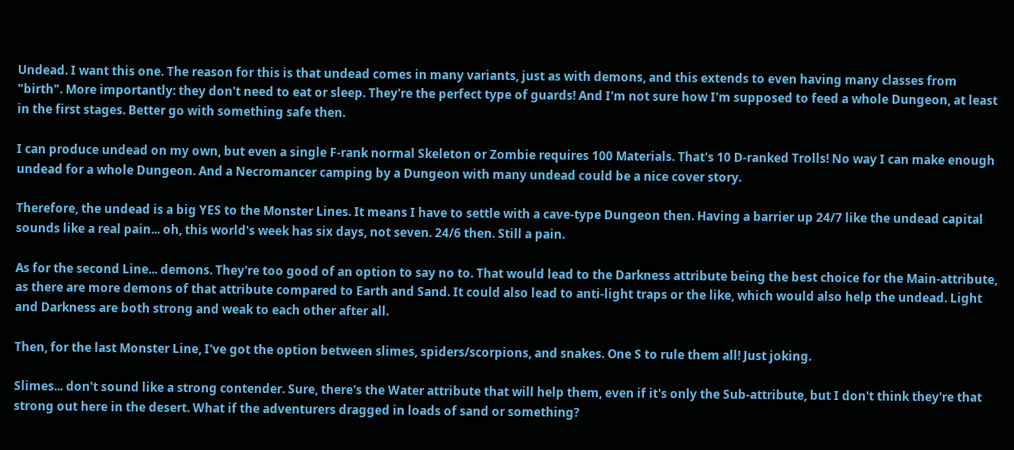Undead. I want this one. The reason for this is that undead comes in many variants, just as with demons, and this extends to even having many classes from "birth". More importantly: they don't need to eat or sleep. They're the perfect type of guards! And I'm not sure how I'm supposed to feed a whole Dungeon, at least in the first stages. Better go with something safe then.

I can produce undead on my own, but even a single F-rank normal Skeleton or Zombie requires 100 Materials. That's 10 D-ranked Trolls! No way I can make enough undead for a whole Dungeon. And a Necromancer camping by a Dungeon with many undead could be a nice cover story.

Therefore, the undead is a big YES to the Monster Lines. It means I have to settle with a cave-type Dungeon then. Having a barrier up 24/7 like the undead capital sounds like a real pain... oh, this world's week has six days, not seven. 24/6 then. Still a pain.

As for the second Line... demons. They're too good of an option to say no to. That would lead to the Darkness attribute being the best choice for the Main-attribute, as there are more demons of that attribute compared to Earth and Sand. It could also lead to anti-light traps or the like, which would also help the undead. Light and Darkness are both strong and weak to each other after all.

Then, for the last Monster Line, I've got the option between slimes, spiders/scorpions, and snakes. One S to rule them all! Just joking.

Slimes... don't sound like a strong contender. Sure, there's the Water attribute that will help them, even if it's only the Sub-attribute, but I don't think they're that strong out here in the desert. What if the adventurers dragged in loads of sand or something?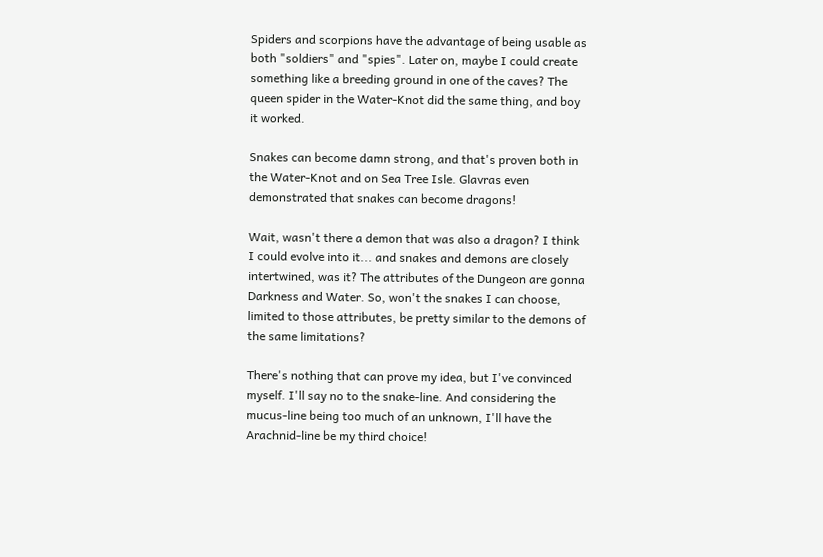Spiders and scorpions have the advantage of being usable as both "soldiers" and "spies". Later on, maybe I could create something like a breeding ground in one of the caves? The queen spider in the Water-Knot did the same thing, and boy it worked.

Snakes can become damn strong, and that's proven both in the Water-Knot and on Sea Tree Isle. Glavras even demonstrated that snakes can become dragons!

Wait, wasn't there a demon that was also a dragon? I think I could evolve into it... and snakes and demons are closely intertwined, was it? The attributes of the Dungeon are gonna Darkness and Water. So, won't the snakes I can choose, limited to those attributes, be pretty similar to the demons of the same limitations?

There's nothing that can prove my idea, but I've convinced myself. I'll say no to the snake-line. And considering the mucus-line being too much of an unknown, I'll have the Arachnid-line be my third choice!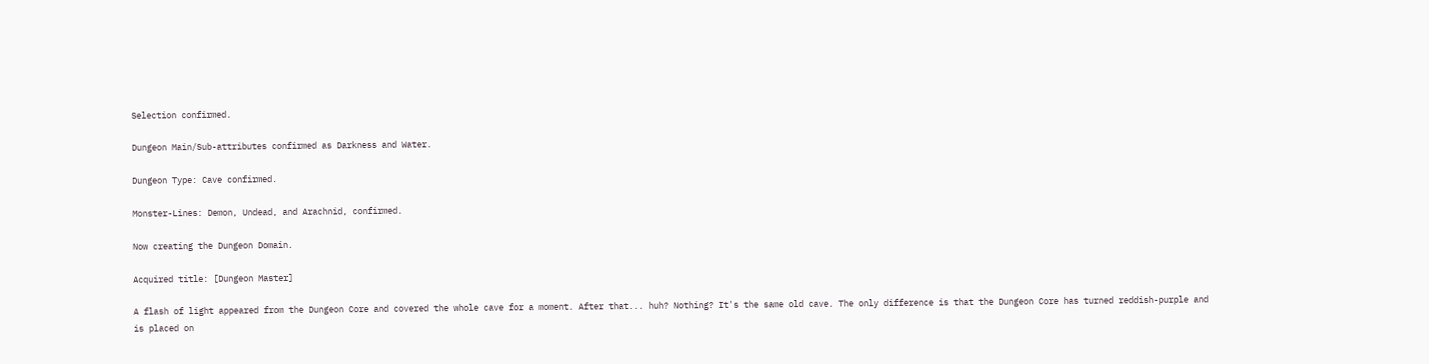Selection confirmed.

Dungeon Main/Sub-attributes confirmed as Darkness and Water.

Dungeon Type: Cave confirmed.

Monster-Lines: Demon, Undead, and Arachnid, confirmed.

Now creating the Dungeon Domain.

Acquired title: [Dungeon Master]

A flash of light appeared from the Dungeon Core and covered the whole cave for a moment. After that... huh? Nothing? It's the same old cave. The only difference is that the Dungeon Core has turned reddish-purple and is placed on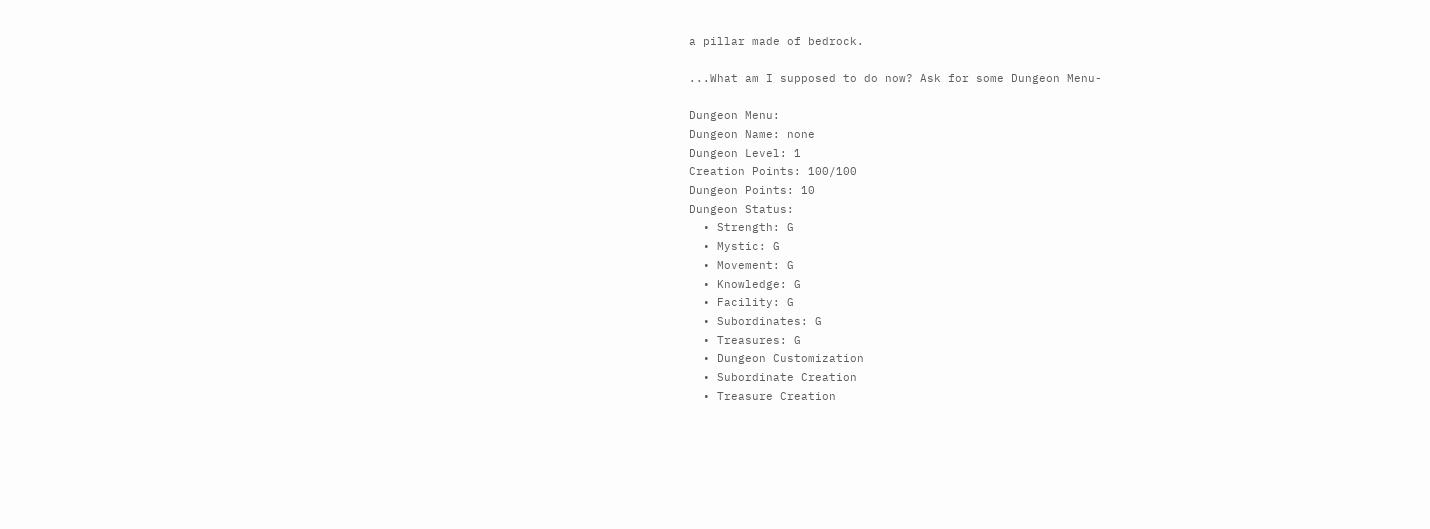a pillar made of bedrock.

...What am I supposed to do now? Ask for some Dungeon Menu-

Dungeon Menu:
Dungeon Name: none
Dungeon Level: 1
Creation Points: 100/100
Dungeon Points: 10
Dungeon Status:
  • Strength: G
  • Mystic: G
  • Movement: G
  • Knowledge: G
  • Facility: G
  • Subordinates: G
  • Treasures: G
  • Dungeon Customization
  • Subordinate Creation
  • Treasure Creation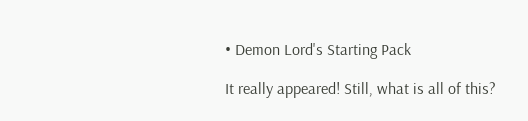• Demon Lord's Starting Pack

It really appeared! Still, what is all of this?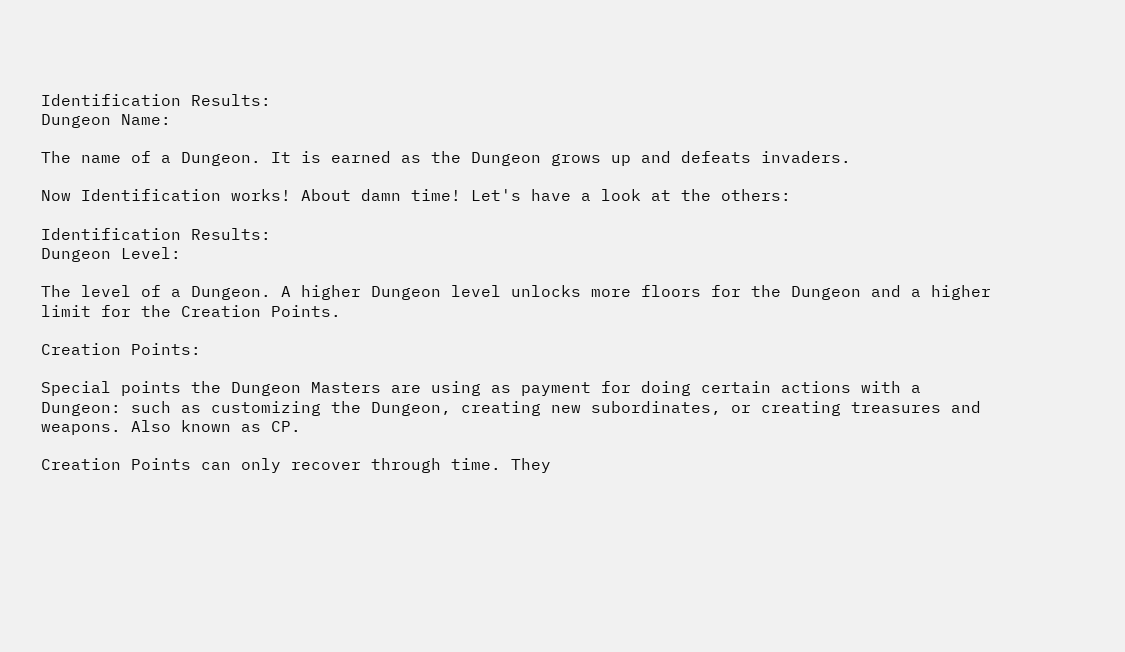Identification Results:
Dungeon Name:

The name of a Dungeon. It is earned as the Dungeon grows up and defeats invaders.

Now Identification works! About damn time! Let's have a look at the others:

Identification Results:
Dungeon Level:

The level of a Dungeon. A higher Dungeon level unlocks more floors for the Dungeon and a higher limit for the Creation Points.

Creation Points:

Special points the Dungeon Masters are using as payment for doing certain actions with a Dungeon: such as customizing the Dungeon, creating new subordinates, or creating treasures and weapons. Also known as CP.

Creation Points can only recover through time. They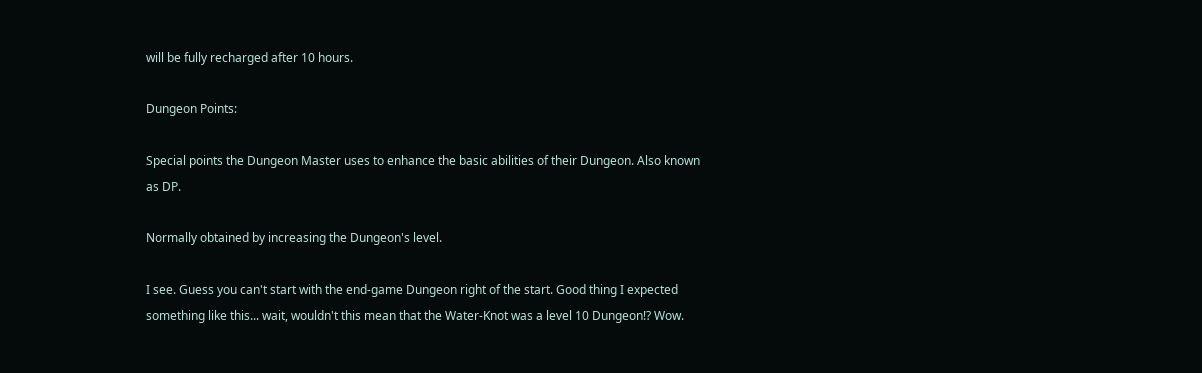will be fully recharged after 10 hours.

Dungeon Points:

Special points the Dungeon Master uses to enhance the basic abilities of their Dungeon. Also known as DP.

Normally obtained by increasing the Dungeon's level.

I see. Guess you can't start with the end-game Dungeon right of the start. Good thing I expected something like this... wait, wouldn't this mean that the Water-Knot was a level 10 Dungeon!? Wow.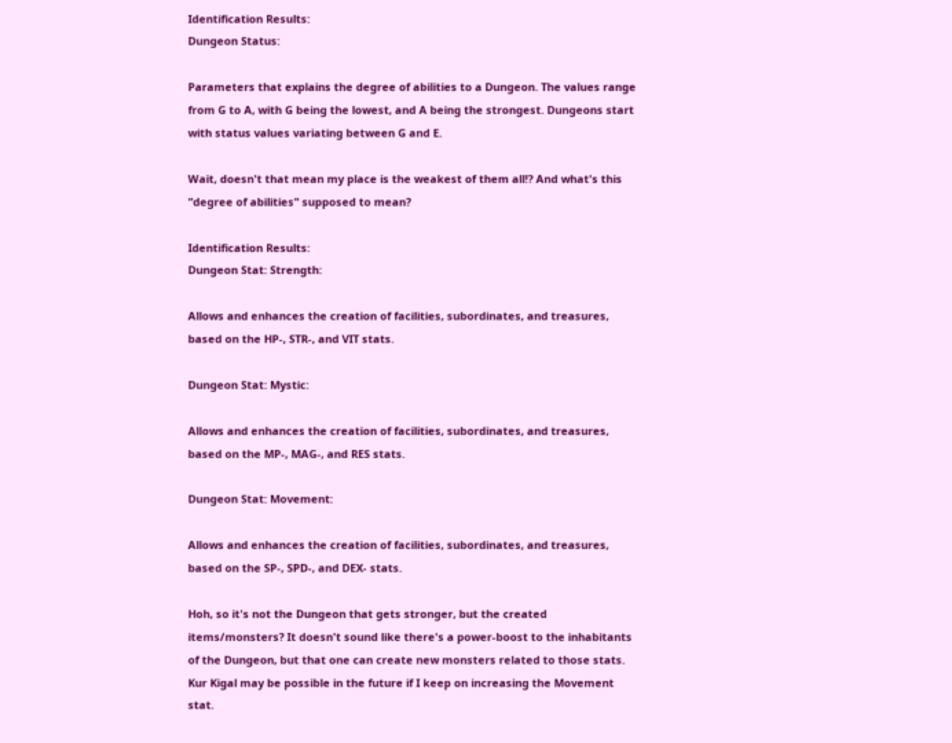Identification Results:
Dungeon Status:

Parameters that explains the degree of abilities to a Dungeon. The values range from G to A, with G being the lowest, and A being the strongest. Dungeons start with status values variating between G and E.

Wait, doesn't that mean my place is the weakest of them all!? And what's this "degree of abilities" supposed to mean?

Identification Results:
Dungeon Stat: Strength:

Allows and enhances the creation of facilities, subordinates, and treasures, based on the HP-, STR-, and VIT stats.

Dungeon Stat: Mystic:

Allows and enhances the creation of facilities, subordinates, and treasures, based on the MP-, MAG-, and RES stats.

Dungeon Stat: Movement:

Allows and enhances the creation of facilities, subordinates, and treasures, based on the SP-, SPD-, and DEX- stats.

Hoh, so it's not the Dungeon that gets stronger, but the created items/monsters? It doesn't sound like there's a power-boost to the inhabitants of the Dungeon, but that one can create new monsters related to those stats. Kur Kigal may be possible in the future if I keep on increasing the Movement stat.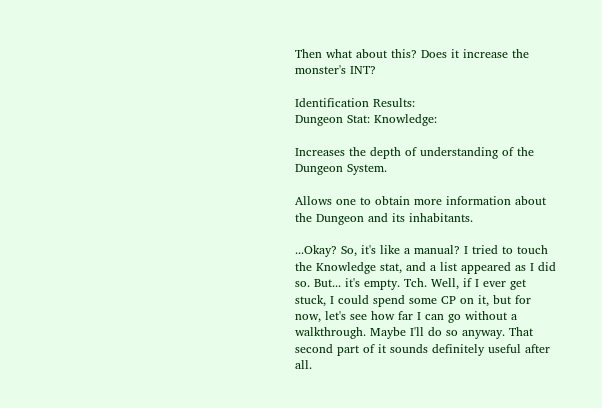Then what about this? Does it increase the monster's INT?

Identification Results:
Dungeon Stat: Knowledge:

Increases the depth of understanding of the Dungeon System.

Allows one to obtain more information about the Dungeon and its inhabitants.

...Okay? So, it's like a manual? I tried to touch the Knowledge stat, and a list appeared as I did so. But... it's empty. Tch. Well, if I ever get stuck, I could spend some CP on it, but for now, let's see how far I can go without a walkthrough. Maybe I'll do so anyway. That second part of it sounds definitely useful after all.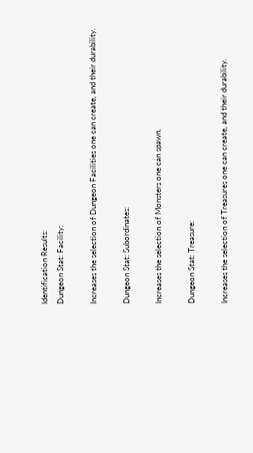Identification Results:
Dungeon Stat: Facility:

Increases the selection of Dungeon Facilities one can create, and their durability.

Dungeon Stat: Subordinates:

Increases the selection of Monsters one can spawn.

Dungeon Stat: Treasure:

Increases the selection of Treasures one can create, and their durability.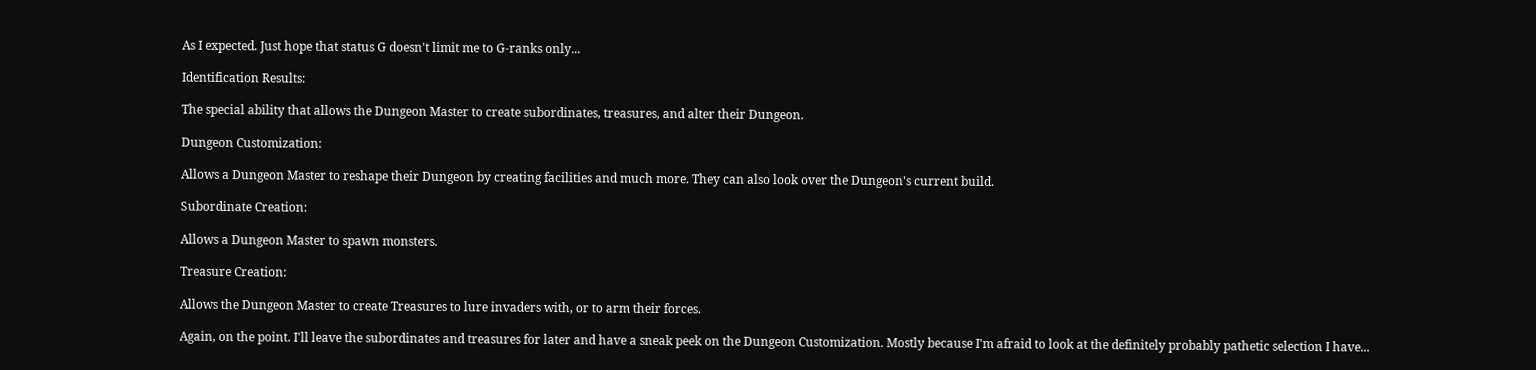As I expected. Just hope that status G doesn't limit me to G-ranks only...

Identification Results:

The special ability that allows the Dungeon Master to create subordinates, treasures, and alter their Dungeon.

Dungeon Customization:

Allows a Dungeon Master to reshape their Dungeon by creating facilities and much more. They can also look over the Dungeon's current build.

Subordinate Creation:

Allows a Dungeon Master to spawn monsters.

Treasure Creation:

Allows the Dungeon Master to create Treasures to lure invaders with, or to arm their forces.

Again, on the point. I'll leave the subordinates and treasures for later and have a sneak peek on the Dungeon Customization. Mostly because I'm afraid to look at the definitely probably pathetic selection I have...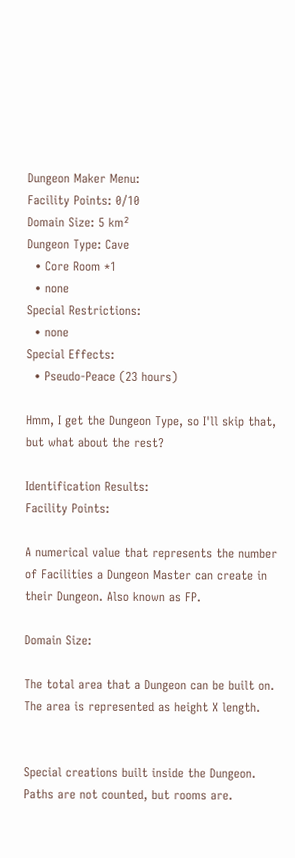Dungeon Maker Menu:
Facility Points: 0/10
Domain Size: 5 km²
Dungeon Type: Cave
  • Core Room *1
  • none
Special Restrictions:
  • none
Special Effects:
  • Pseudo-Peace (23 hours)

Hmm, I get the Dungeon Type, so I'll skip that, but what about the rest?

Identification Results:
Facility Points:

A numerical value that represents the number of Facilities a Dungeon Master can create in their Dungeon. Also known as FP.

Domain Size:

The total area that a Dungeon can be built on. The area is represented as height X length.


Special creations built inside the Dungeon. Paths are not counted, but rooms are.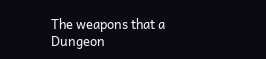The weapons that a Dungeon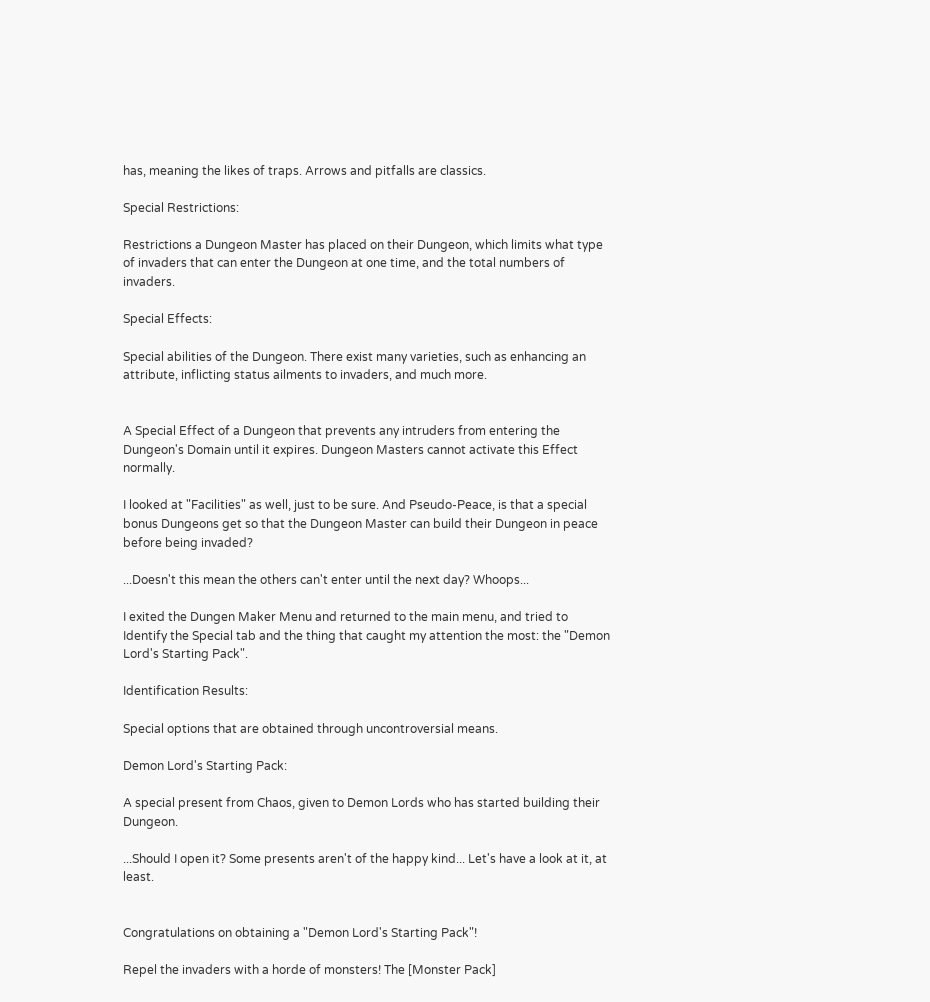has, meaning the likes of traps. Arrows and pitfalls are classics.

Special Restrictions:

Restrictions a Dungeon Master has placed on their Dungeon, which limits what type of invaders that can enter the Dungeon at one time, and the total numbers of invaders.

Special Effects:

Special abilities of the Dungeon. There exist many varieties, such as enhancing an attribute, inflicting status ailments to invaders, and much more.


A Special Effect of a Dungeon that prevents any intruders from entering the Dungeon's Domain until it expires. Dungeon Masters cannot activate this Effect normally.

I looked at "Facilities" as well, just to be sure. And Pseudo-Peace, is that a special bonus Dungeons get so that the Dungeon Master can build their Dungeon in peace before being invaded?

...Doesn't this mean the others can't enter until the next day? Whoops...

I exited the Dungen Maker Menu and returned to the main menu, and tried to Identify the Special tab and the thing that caught my attention the most: the "Demon Lord's Starting Pack".

Identification Results:

Special options that are obtained through uncontroversial means.

Demon Lord's Starting Pack:

A special present from Chaos, given to Demon Lords who has started building their Dungeon.

...Should I open it? Some presents aren't of the happy kind... Let's have a look at it, at least.


Congratulations on obtaining a "Demon Lord's Starting Pack"!

Repel the invaders with a horde of monsters! The [Monster Pack]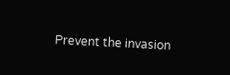Prevent the invasion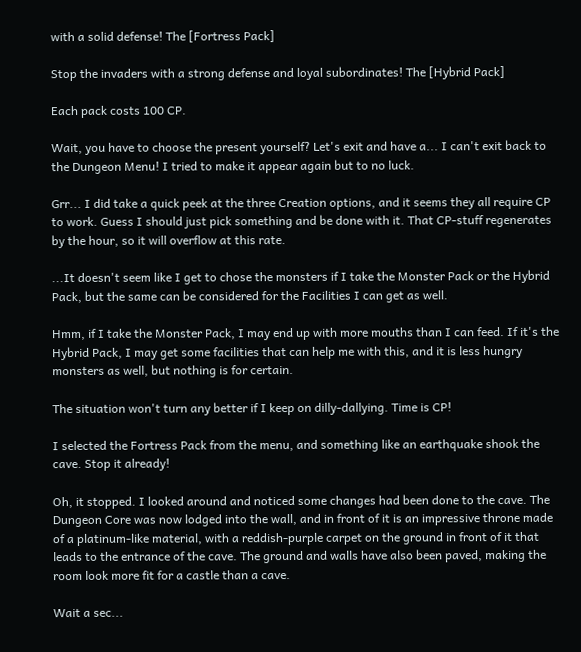with a solid defense! The [Fortress Pack]

Stop the invaders with a strong defense and loyal subordinates! The [Hybrid Pack]

Each pack costs 100 CP.

Wait, you have to choose the present yourself? Let's exit and have a... I can't exit back to the Dungeon Menu! I tried to make it appear again but to no luck.

Grr... I did take a quick peek at the three Creation options, and it seems they all require CP to work. Guess I should just pick something and be done with it. That CP-stuff regenerates by the hour, so it will overflow at this rate.

...It doesn't seem like I get to chose the monsters if I take the Monster Pack or the Hybrid Pack, but the same can be considered for the Facilities I can get as well.

Hmm, if I take the Monster Pack, I may end up with more mouths than I can feed. If it's the Hybrid Pack, I may get some facilities that can help me with this, and it is less hungry monsters as well, but nothing is for certain.

The situation won't turn any better if I keep on dilly-dallying. Time is CP!

I selected the Fortress Pack from the menu, and something like an earthquake shook the cave. Stop it already!

Oh, it stopped. I looked around and noticed some changes had been done to the cave. The Dungeon Core was now lodged into the wall, and in front of it is an impressive throne made of a platinum-like material, with a reddish-purple carpet on the ground in front of it that leads to the entrance of the cave. The ground and walls have also been paved, making the room look more fit for a castle than a cave.

Wait a sec...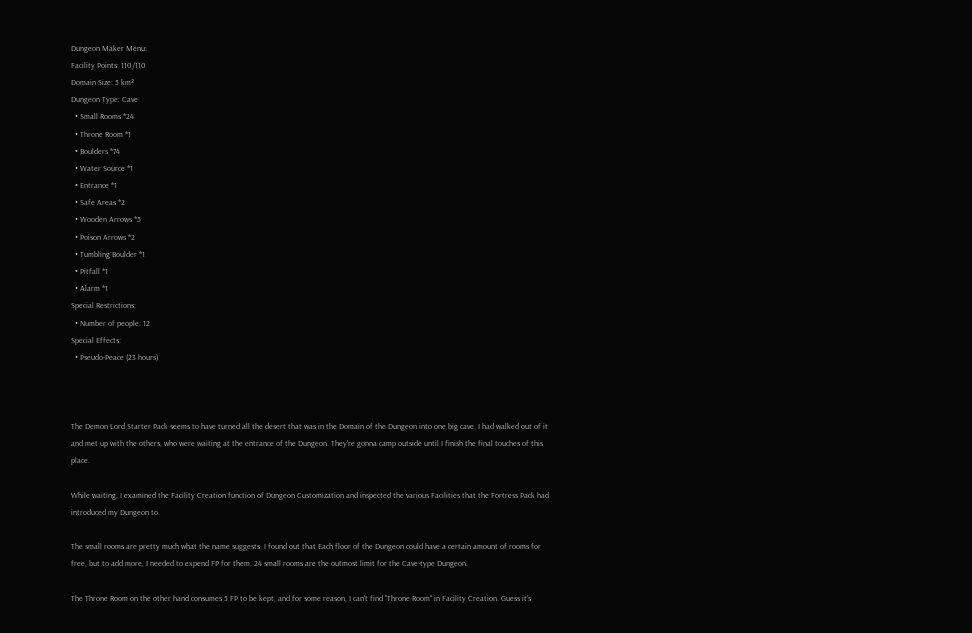Dungeon Maker Menu:
Facility Points: 110/110
Domain Size: 5 km²
Dungeon Type: Cave
  • Small Rooms *24
  • Throne Room *1
  • Boulders *74
  • Water Source *1
  • Entrance *1
  • Safe Areas *2
  • Wooden Arrows *5
  • Poison Arrows *2
  • Tumbling Boulder *1
  • Pitfall *1
  • Alarm *1
Special Restrictions:
  • Number of people: 12
Special Effects:
  • Pseudo-Peace (23 hours)



The Demon Lord Starter Pack seems to have turned all the desert that was in the Domain of the Dungeon into one big cave. I had walked out of it and met up with the others, who were waiting at the entrance of the Dungeon. They're gonna camp outside until I finish the final touches of this place.

While waiting, I examined the Facility Creation function of Dungeon Customization and inspected the various Facilities that the Fortress Pack had introduced my Dungeon to.

The small rooms are pretty much what the name suggests. I found out that Each floor of the Dungeon could have a certain amount of rooms for free, but to add more, I needed to expend FP for them. 24 small rooms are the outmost limit for the Cave-type Dungeon.

The Throne Room on the other hand consumes 5 FP to be kept, and for some reason, I can't find "Throne Room" in Facility Creation. Guess it's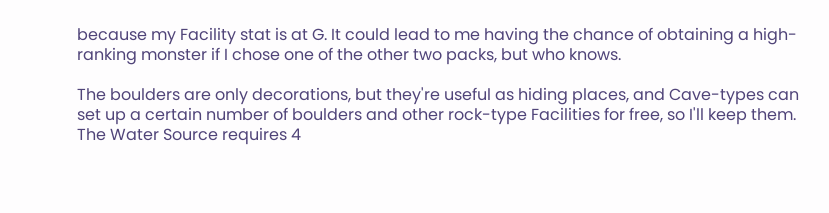because my Facility stat is at G. It could lead to me having the chance of obtaining a high-ranking monster if I chose one of the other two packs, but who knows.

The boulders are only decorations, but they're useful as hiding places, and Cave-types can set up a certain number of boulders and other rock-type Facilities for free, so I'll keep them. The Water Source requires 4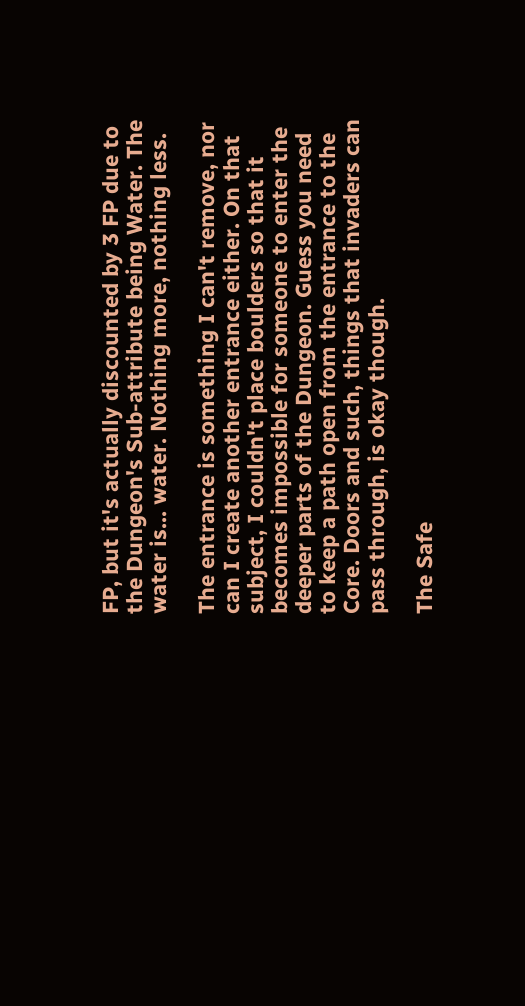FP, but it's actually discounted by 3 FP due to the Dungeon's Sub-attribute being Water. The water is... water. Nothing more, nothing less.

The entrance is something I can't remove, nor can I create another entrance either. On that subject, I couldn't place boulders so that it becomes impossible for someone to enter the deeper parts of the Dungeon. Guess you need to keep a path open from the entrance to the Core. Doors and such, things that invaders can pass through, is okay though.

The Safe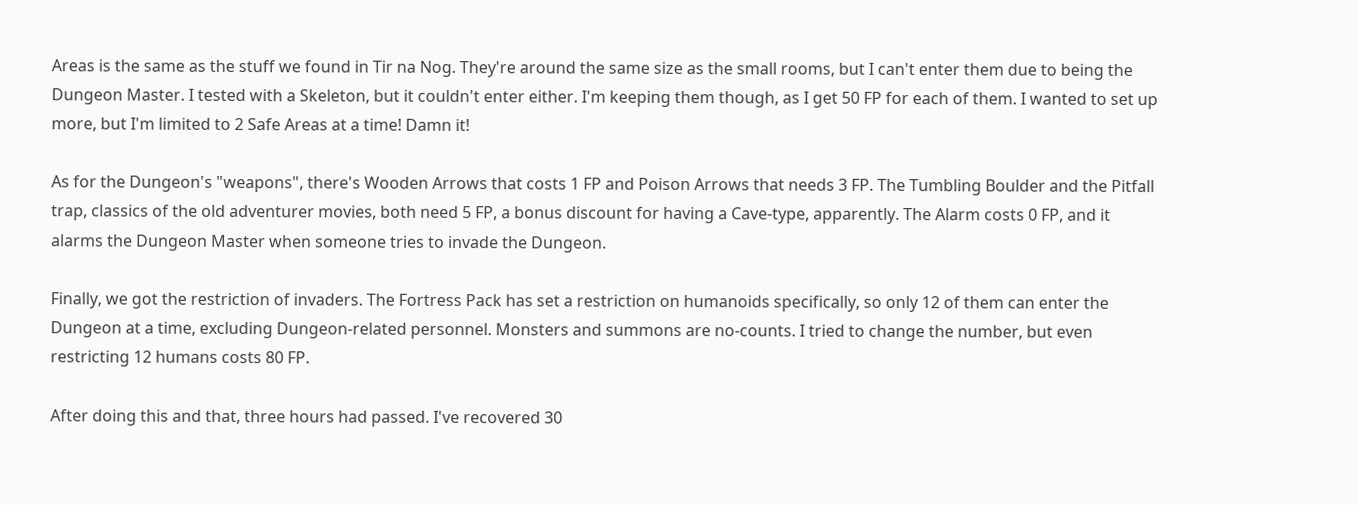Areas is the same as the stuff we found in Tir na Nog. They're around the same size as the small rooms, but I can't enter them due to being the Dungeon Master. I tested with a Skeleton, but it couldn't enter either. I'm keeping them though, as I get 50 FP for each of them. I wanted to set up more, but I'm limited to 2 Safe Areas at a time! Damn it!

As for the Dungeon's "weapons", there's Wooden Arrows that costs 1 FP and Poison Arrows that needs 3 FP. The Tumbling Boulder and the Pitfall trap, classics of the old adventurer movies, both need 5 FP, a bonus discount for having a Cave-type, apparently. The Alarm costs 0 FP, and it alarms the Dungeon Master when someone tries to invade the Dungeon.

Finally, we got the restriction of invaders. The Fortress Pack has set a restriction on humanoids specifically, so only 12 of them can enter the Dungeon at a time, excluding Dungeon-related personnel. Monsters and summons are no-counts. I tried to change the number, but even restricting 12 humans costs 80 FP.

After doing this and that, three hours had passed. I've recovered 30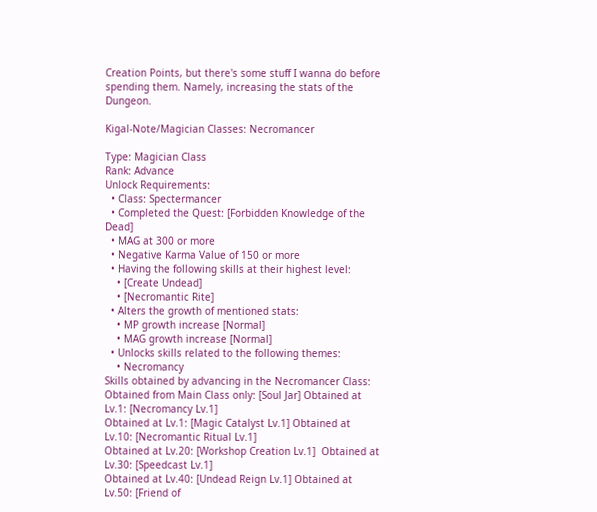Creation Points, but there's some stuff I wanna do before spending them. Namely, increasing the stats of the Dungeon.

Kigal-Note/Magician Classes: Necromancer

Type: Magician Class
Rank: Advance
Unlock Requirements:
  • Class: Spectermancer
  • Completed the Quest: [Forbidden Knowledge of the Dead]
  • MAG at 300 or more
  • Negative Karma Value of 150 or more
  • Having the following skills at their highest level:
    • [Create Undead]
    • [Necromantic Rite]
  • Alters the growth of mentioned stats:
    • MP growth increase [Normal]
    • MAG growth increase [Normal]
  • Unlocks skills related to the following themes:
    • Necromancy
Skills obtained by advancing in the Necromancer Class:
Obtained from Main Class only: [Soul Jar] Obtained at Lv.1: [Necromancy Lv.1]
Obtained at Lv.1: [Magic Catalyst Lv.1] Obtained at Lv.10: [Necromantic Ritual Lv.1]
Obtained at Lv.20: [Workshop Creation Lv.1]  Obtained at Lv.30: [Speedcast Lv.1]
Obtained at Lv.40: [Undead Reign Lv.1] Obtained at Lv.50: [Friend of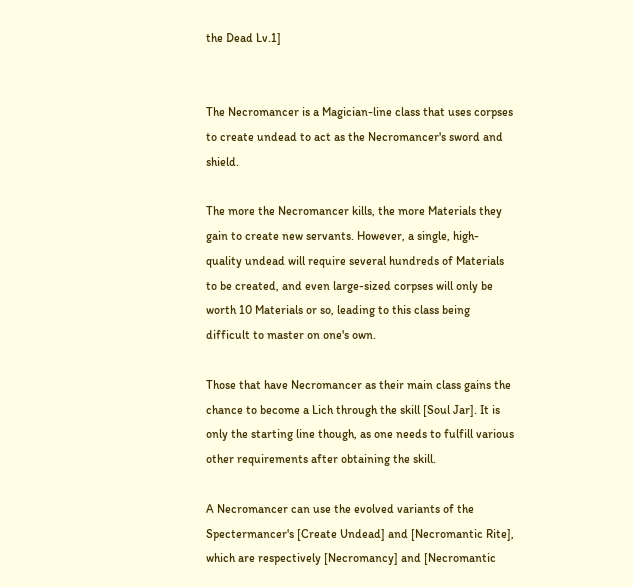the Dead Lv.1]


The Necromancer is a Magician-line class that uses corpses to create undead to act as the Necromancer's sword and shield.

The more the Necromancer kills, the more Materials they gain to create new servants. However, a single, high-quality undead will require several hundreds of Materials to be created, and even large-sized corpses will only be worth 10 Materials or so, leading to this class being difficult to master on one's own.

Those that have Necromancer as their main class gains the chance to become a Lich through the skill [Soul Jar]. It is only the starting line though, as one needs to fulfill various other requirements after obtaining the skill.

A Necromancer can use the evolved variants of the Spectermancer's [Create Undead] and [Necromantic Rite], which are respectively [Necromancy] and [Necromantic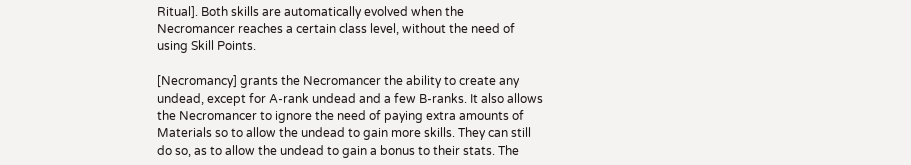Ritual]. Both skills are automatically evolved when the Necromancer reaches a certain class level, without the need of using Skill Points.

[Necromancy] grants the Necromancer the ability to create any undead, except for A-rank undead and a few B-ranks. It also allows the Necromancer to ignore the need of paying extra amounts of Materials so to allow the undead to gain more skills. They can still do so, as to allow the undead to gain a bonus to their stats. The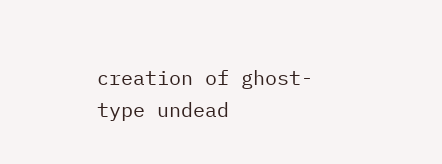creation of ghost-type undead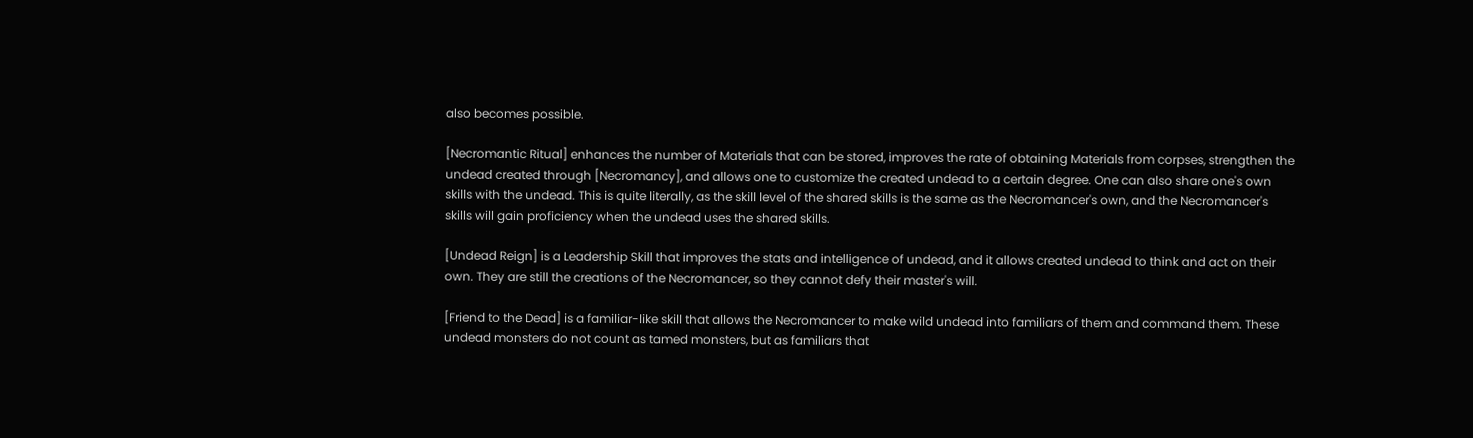also becomes possible.

[Necromantic Ritual] enhances the number of Materials that can be stored, improves the rate of obtaining Materials from corpses, strengthen the undead created through [Necromancy], and allows one to customize the created undead to a certain degree. One can also share one's own skills with the undead. This is quite literally, as the skill level of the shared skills is the same as the Necromancer's own, and the Necromancer's skills will gain proficiency when the undead uses the shared skills.

[Undead Reign] is a Leadership Skill that improves the stats and intelligence of undead, and it allows created undead to think and act on their own. They are still the creations of the Necromancer, so they cannot defy their master's will.

[Friend to the Dead] is a familiar-like skill that allows the Necromancer to make wild undead into familiars of them and command them. These undead monsters do not count as tamed monsters, but as familiars that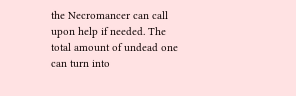the Necromancer can call upon help if needed. The total amount of undead one can turn into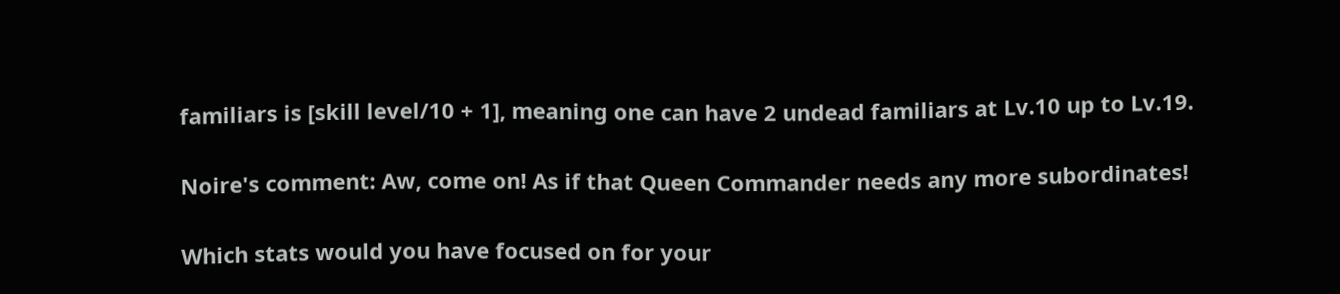familiars is [skill level/10 + 1], meaning one can have 2 undead familiars at Lv.10 up to Lv.19.

Noire's comment: Aw, come on! As if that Queen Commander needs any more subordinates!

Which stats would you have focused on for your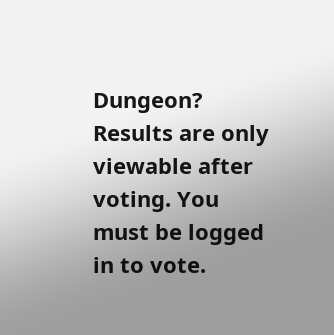Dungeon?
Results are only viewable after voting. You must be logged in to vote.